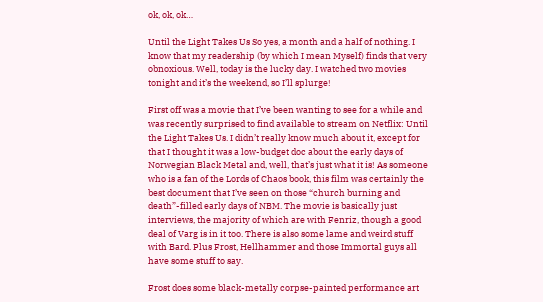ok, ok, ok…

Until the Light Takes Us So yes, a month and a half of nothing. I know that my readership (by which I mean Myself) finds that very obnoxious. Well, today is the lucky day. I watched two movies tonight and it’s the weekend, so I’ll splurge!

First off was a movie that I’ve been wanting to see for a while and was recently surprised to find available to stream on Netflix: Until the Light Takes Us. I didn’t really know much about it, except for that I thought it was a low-budget doc about the early days of Norwegian Black Metal and, well, that’s just what it is! As someone who is a fan of the Lords of Chaos book, this film was certainly the best document that I’ve seen on those “church burning and death”-filled early days of NBM. The movie is basically just interviews, the majority of which are with Fenriz, though a good deal of Varg is in it too. There is also some lame and weird stuff with Bard. Plus Frost, Hellhammer and those Immortal guys all have some stuff to say.

Frost does some black-metally corpse-painted performance art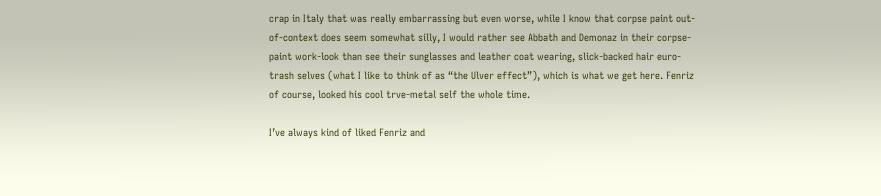crap in Italy that was really embarrassing but even worse, while I know that corpse paint out-of-context does seem somewhat silly, I would rather see Abbath and Demonaz in their corpse-paint work-look than see their sunglasses and leather coat wearing, slick-backed hair euro-trash selves (what I like to think of as “the Ulver effect”), which is what we get here. Fenriz of course, looked his cool trve-metal self the whole time.

I’ve always kind of liked Fenriz and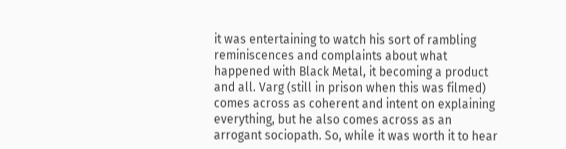it was entertaining to watch his sort of rambling reminiscences and complaints about what happened with Black Metal, it becoming a product and all. Varg (still in prison when this was filmed) comes across as coherent and intent on explaining everything, but he also comes across as an arrogant sociopath. So, while it was worth it to hear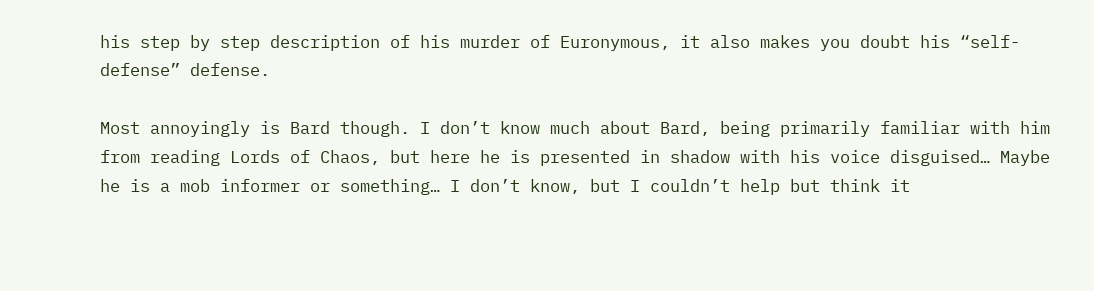his step by step description of his murder of Euronymous, it also makes you doubt his “self-defense” defense.

Most annoyingly is Bard though. I don’t know much about Bard, being primarily familiar with him from reading Lords of Chaos, but here he is presented in shadow with his voice disguised… Maybe he is a mob informer or something… I don’t know, but I couldn’t help but think it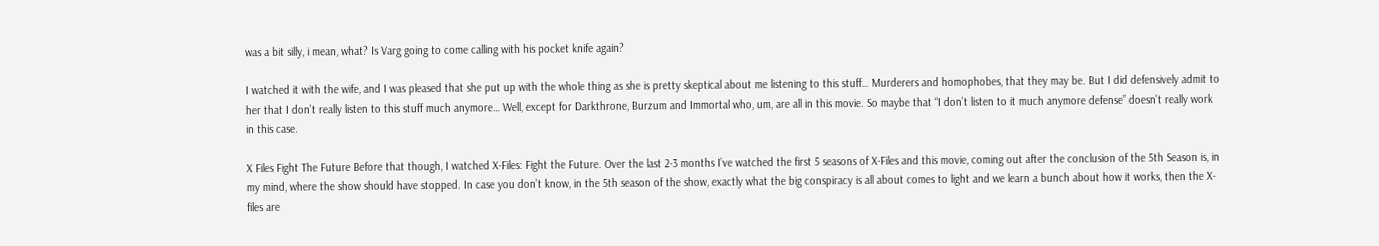was a bit silly, i mean, what? Is Varg going to come calling with his pocket knife again?

I watched it with the wife, and I was pleased that she put up with the whole thing as she is pretty skeptical about me listening to this stuff… Murderers and homophobes, that they may be. But I did defensively admit to her that I don’t really listen to this stuff much anymore… Well, except for Darkthrone, Burzum and Immortal who, um, are all in this movie. So maybe that “I don’t listen to it much anymore defense” doesn’t really work in this case.

X Files Fight The Future Before that though, I watched X-Files: Fight the Future. Over the last 2-3 months I’ve watched the first 5 seasons of X-Files and this movie, coming out after the conclusion of the 5th Season is, in my mind, where the show should have stopped. In case you don’t know, in the 5th season of the show, exactly what the big conspiracy is all about comes to light and we learn a bunch about how it works, then the X-files are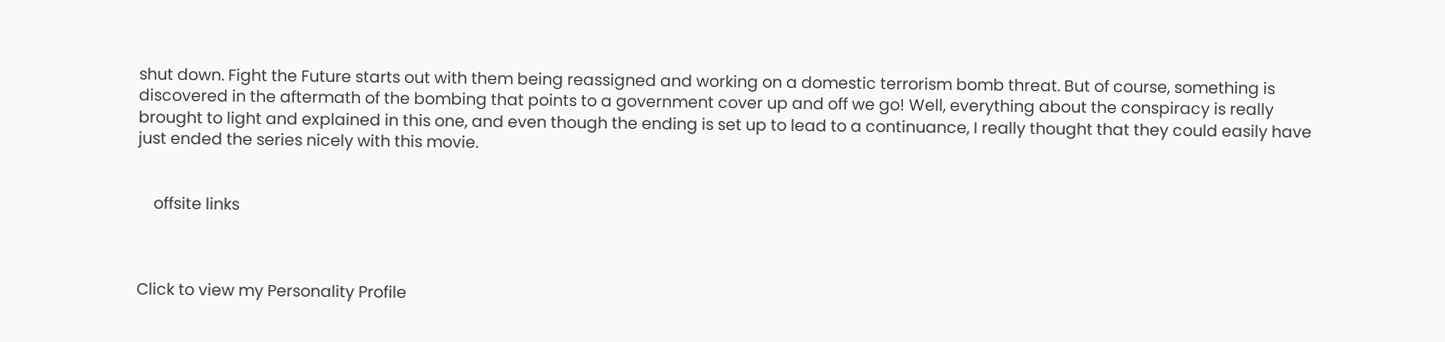shut down. Fight the Future starts out with them being reassigned and working on a domestic terrorism bomb threat. But of course, something is discovered in the aftermath of the bombing that points to a government cover up and off we go! Well, everything about the conspiracy is really brought to light and explained in this one, and even though the ending is set up to lead to a continuance, I really thought that they could easily have just ended the series nicely with this movie.


    offsite links



Click to view my Personality Profile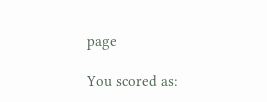page

You scored as: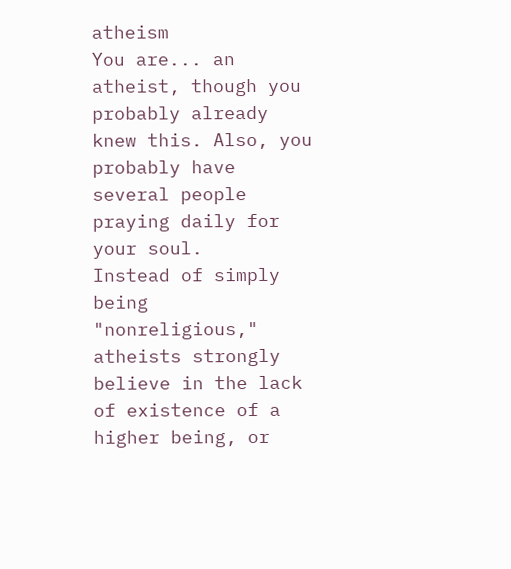atheism
You are... an atheist, though you probably already knew this. Also, you probably have several people praying daily for your soul.
Instead of simply being "nonreligious," atheists strongly believe in the lack of existence of a higher being, or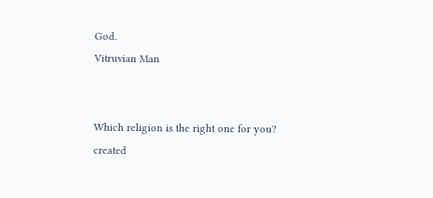God.
Vitruvian Man


Which religion is the right one for you?
created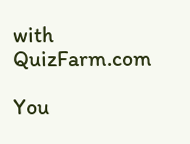with QuizFarm.com

You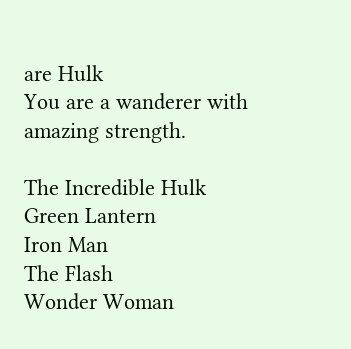are Hulk
You are a wanderer with amazing strength.

The Incredible Hulk
Green Lantern
Iron Man
The Flash
Wonder Woman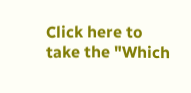Click here to take the "Which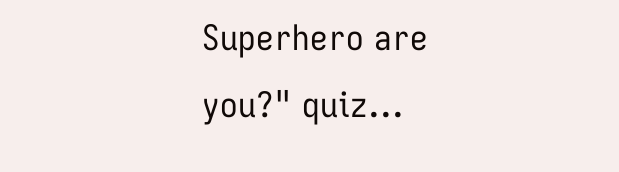Superhero are you?" quiz...